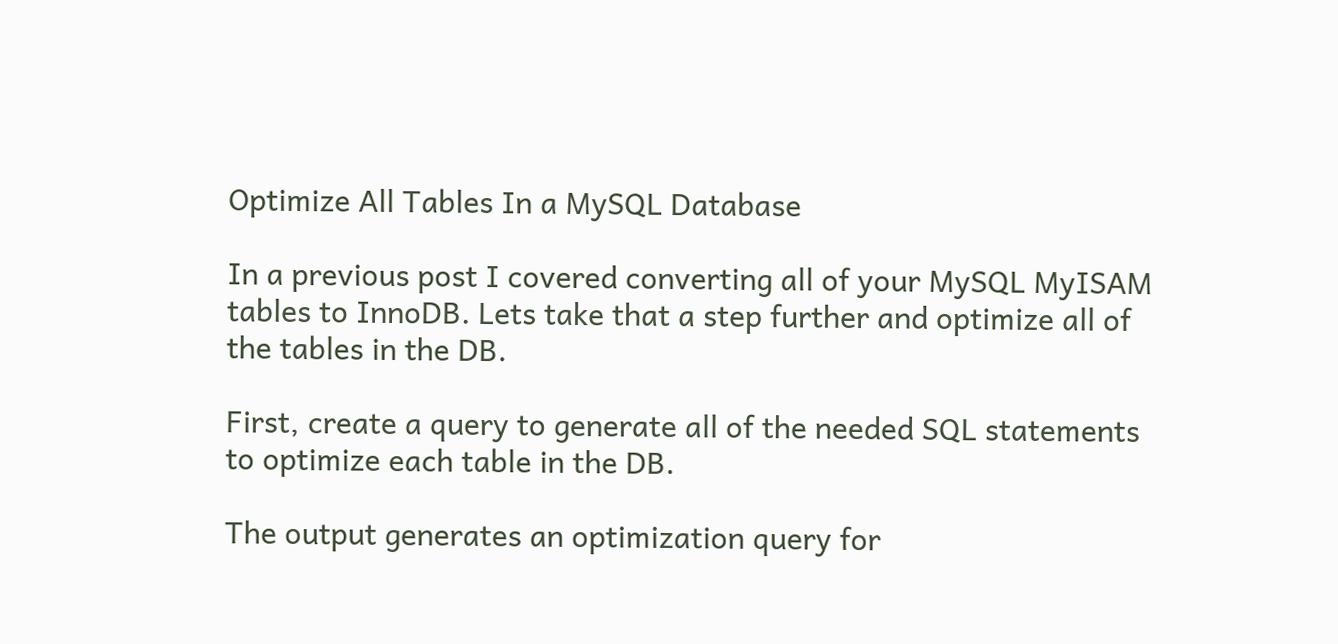Optimize All Tables In a MySQL Database

In a previous post I covered converting all of your MySQL MyISAM tables to InnoDB. Lets take that a step further and optimize all of the tables in the DB.

First, create a query to generate all of the needed SQL statements to optimize each table in the DB.

The output generates an optimization query for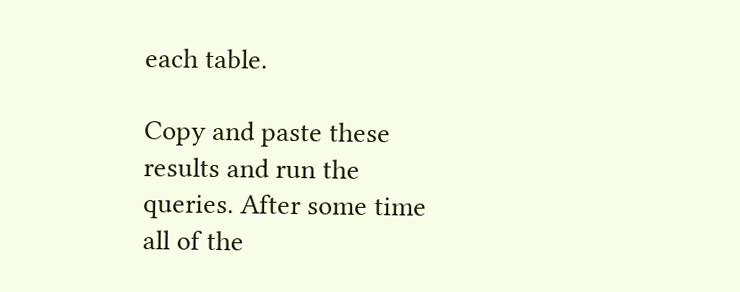each table.

Copy and paste these results and run the queries. After some time all of the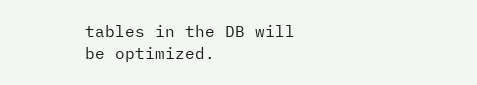tables in the DB will be optimized.